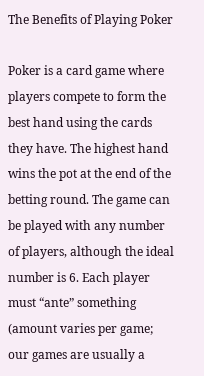The Benefits of Playing Poker

Poker is a card game where players compete to form the best hand using the cards they have. The highest hand wins the pot at the end of the betting round. The game can be played with any number of players, although the ideal number is 6. Each player must “ante” something (amount varies per game; our games are usually a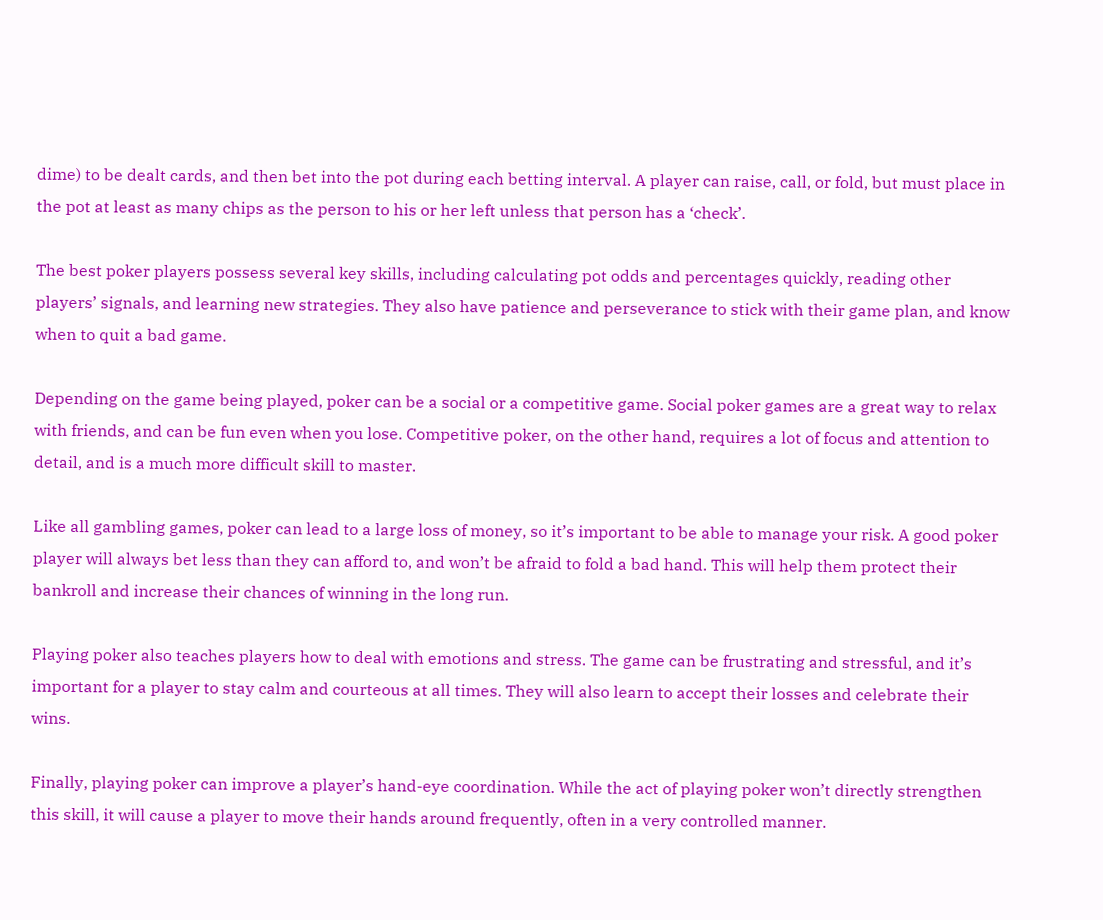dime) to be dealt cards, and then bet into the pot during each betting interval. A player can raise, call, or fold, but must place in the pot at least as many chips as the person to his or her left unless that person has a ‘check’.

The best poker players possess several key skills, including calculating pot odds and percentages quickly, reading other players’ signals, and learning new strategies. They also have patience and perseverance to stick with their game plan, and know when to quit a bad game.

Depending on the game being played, poker can be a social or a competitive game. Social poker games are a great way to relax with friends, and can be fun even when you lose. Competitive poker, on the other hand, requires a lot of focus and attention to detail, and is a much more difficult skill to master.

Like all gambling games, poker can lead to a large loss of money, so it’s important to be able to manage your risk. A good poker player will always bet less than they can afford to, and won’t be afraid to fold a bad hand. This will help them protect their bankroll and increase their chances of winning in the long run.

Playing poker also teaches players how to deal with emotions and stress. The game can be frustrating and stressful, and it’s important for a player to stay calm and courteous at all times. They will also learn to accept their losses and celebrate their wins.

Finally, playing poker can improve a player’s hand-eye coordination. While the act of playing poker won’t directly strengthen this skill, it will cause a player to move their hands around frequently, often in a very controlled manner.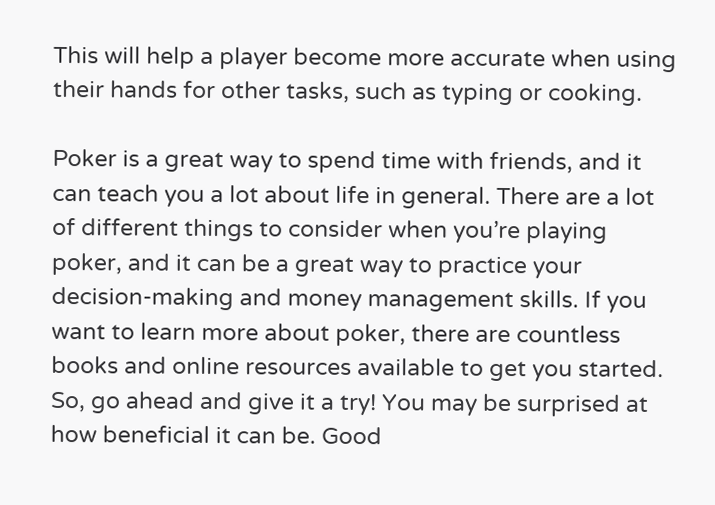This will help a player become more accurate when using their hands for other tasks, such as typing or cooking.

Poker is a great way to spend time with friends, and it can teach you a lot about life in general. There are a lot of different things to consider when you’re playing poker, and it can be a great way to practice your decision-making and money management skills. If you want to learn more about poker, there are countless books and online resources available to get you started. So, go ahead and give it a try! You may be surprised at how beneficial it can be. Good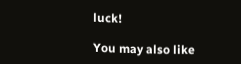luck!

You may also like